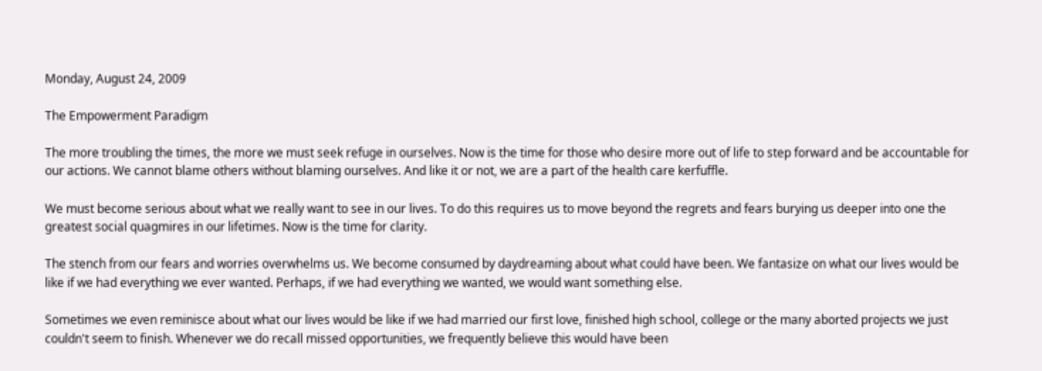Monday, August 24, 2009

The Empowerment Paradigm

The more troubling the times, the more we must seek refuge in ourselves. Now is the time for those who desire more out of life to step forward and be accountable for our actions. We cannot blame others without blaming ourselves. And like it or not, we are a part of the health care kerfuffle.

We must become serious about what we really want to see in our lives. To do this requires us to move beyond the regrets and fears burying us deeper into one the greatest social quagmires in our lifetimes. Now is the time for clarity.

The stench from our fears and worries overwhelms us. We become consumed by daydreaming about what could have been. We fantasize on what our lives would be like if we had everything we ever wanted. Perhaps, if we had everything we wanted, we would want something else.

Sometimes we even reminisce about what our lives would be like if we had married our first love, finished high school, college or the many aborted projects we just couldn't seem to finish. Whenever we do recall missed opportunities, we frequently believe this would have been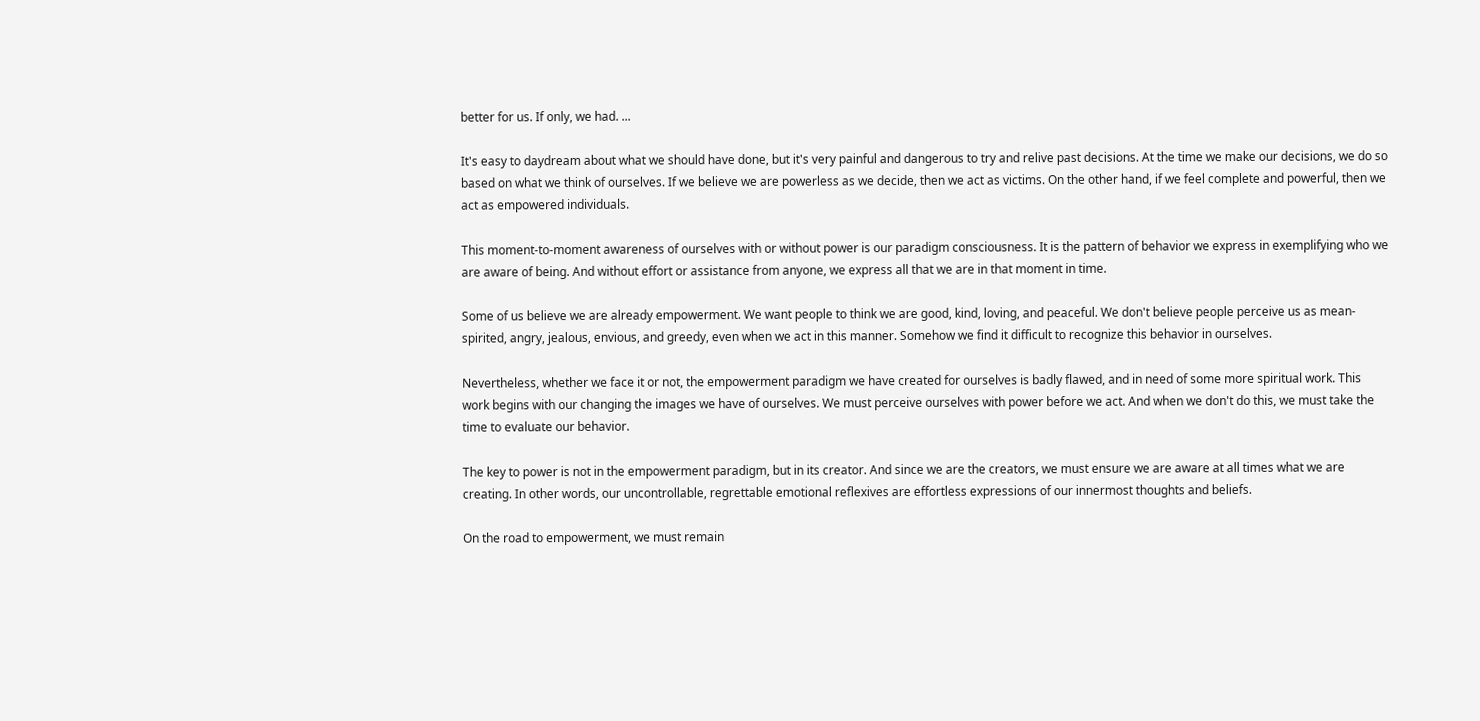better for us. If only, we had. ...

It's easy to daydream about what we should have done, but it's very painful and dangerous to try and relive past decisions. At the time we make our decisions, we do so based on what we think of ourselves. If we believe we are powerless as we decide, then we act as victims. On the other hand, if we feel complete and powerful, then we act as empowered individuals.

This moment-to-moment awareness of ourselves with or without power is our paradigm consciousness. It is the pattern of behavior we express in exemplifying who we are aware of being. And without effort or assistance from anyone, we express all that we are in that moment in time.

Some of us believe we are already empowerment. We want people to think we are good, kind, loving, and peaceful. We don't believe people perceive us as mean-spirited, angry, jealous, envious, and greedy, even when we act in this manner. Somehow we find it difficult to recognize this behavior in ourselves.

Nevertheless, whether we face it or not, the empowerment paradigm we have created for ourselves is badly flawed, and in need of some more spiritual work. This work begins with our changing the images we have of ourselves. We must perceive ourselves with power before we act. And when we don't do this, we must take the time to evaluate our behavior.

The key to power is not in the empowerment paradigm, but in its creator. And since we are the creators, we must ensure we are aware at all times what we are creating. In other words, our uncontrollable, regrettable emotional reflexives are effortless expressions of our innermost thoughts and beliefs.

On the road to empowerment, we must remain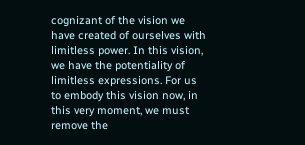cognizant of the vision we have created of ourselves with limitless power. In this vision, we have the potentiality of limitless expressions. For us to embody this vision now, in this very moment, we must remove the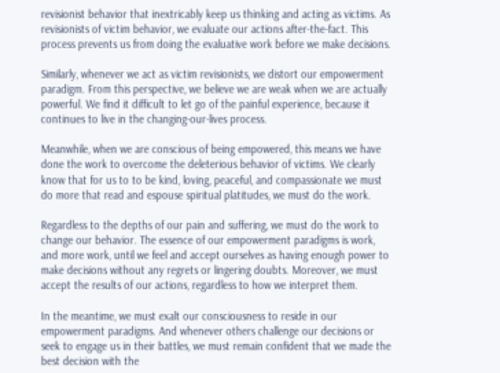revisionist behavior that inextricably keep us thinking and acting as victims. As revisionists of victim behavior, we evaluate our actions after-the-fact. This process prevents us from doing the evaluative work before we make decisions.

Similarly, whenever we act as victim revisionists, we distort our empowerment paradigm. From this perspective, we believe we are weak when we are actually powerful. We find it difficult to let go of the painful experience, because it continues to live in the changing-our-lives process.

Meanwhile, when we are conscious of being empowered, this means we have done the work to overcome the deleterious behavior of victims. We clearly know that for us to to be kind, loving, peaceful, and compassionate we must do more that read and espouse spiritual platitudes, we must do the work.

Regardless to the depths of our pain and suffering, we must do the work to change our behavior. The essence of our empowerment paradigms is work, and more work, until we feel and accept ourselves as having enough power to make decisions without any regrets or lingering doubts. Moreover, we must accept the results of our actions, regardless to how we interpret them.

In the meantime, we must exalt our consciousness to reside in our empowerment paradigms. And whenever others challenge our decisions or seek to engage us in their battles, we must remain confident that we made the best decision with the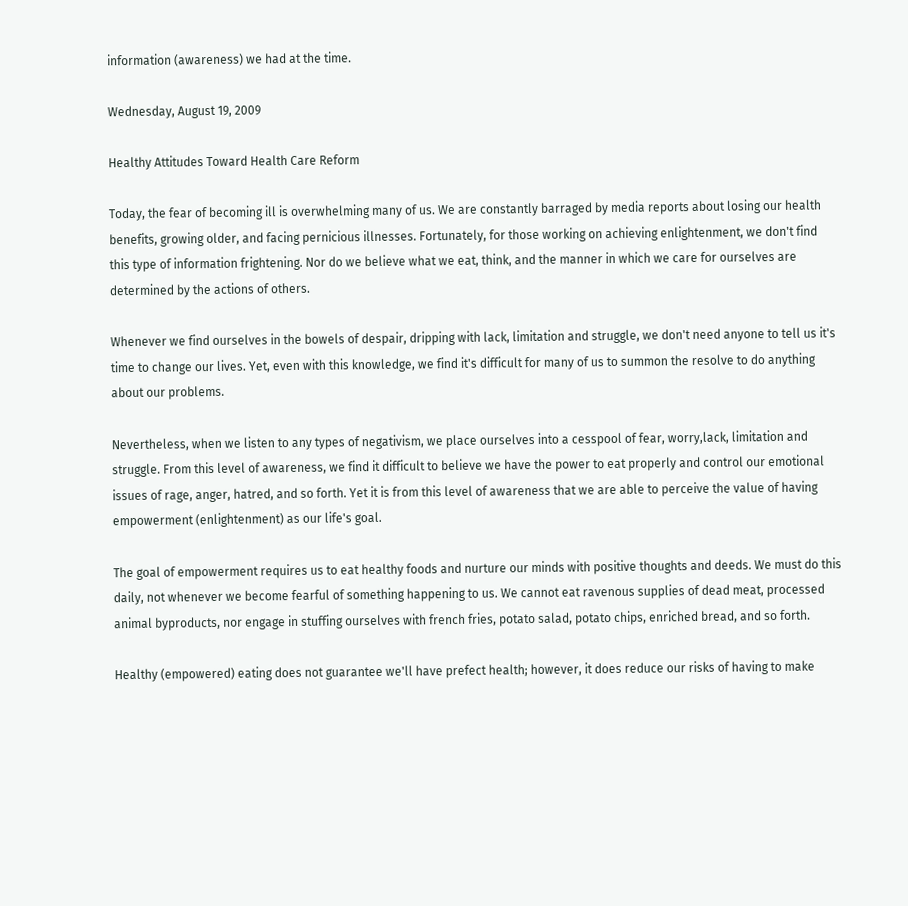information (awareness) we had at the time.

Wednesday, August 19, 2009

Healthy Attitudes Toward Health Care Reform

Today, the fear of becoming ill is overwhelming many of us. We are constantly barraged by media reports about losing our health benefits, growing older, and facing pernicious illnesses. Fortunately, for those working on achieving enlightenment, we don't find this type of information frightening. Nor do we believe what we eat, think, and the manner in which we care for ourselves are determined by the actions of others.

Whenever we find ourselves in the bowels of despair, dripping with lack, limitation and struggle, we don't need anyone to tell us it's time to change our lives. Yet, even with this knowledge, we find it's difficult for many of us to summon the resolve to do anything about our problems.

Nevertheless, when we listen to any types of negativism, we place ourselves into a cesspool of fear, worry,lack, limitation and struggle. From this level of awareness, we find it difficult to believe we have the power to eat properly and control our emotional issues of rage, anger, hatred, and so forth. Yet it is from this level of awareness that we are able to perceive the value of having empowerment (enlightenment) as our life's goal.

The goal of empowerment requires us to eat healthy foods and nurture our minds with positive thoughts and deeds. We must do this daily, not whenever we become fearful of something happening to us. We cannot eat ravenous supplies of dead meat, processed animal byproducts, nor engage in stuffing ourselves with french fries, potato salad, potato chips, enriched bread, and so forth.

Healthy (empowered) eating does not guarantee we'll have prefect health; however, it does reduce our risks of having to make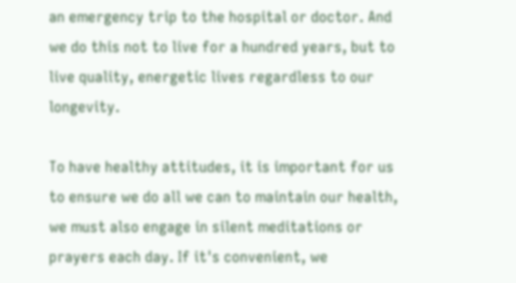an emergency trip to the hospital or doctor. And we do this not to live for a hundred years, but to live quality, energetic lives regardless to our longevity.

To have healthy attitudes, it is important for us to ensure we do all we can to maintain our health, we must also engage in silent meditations or prayers each day. If it's convenient, we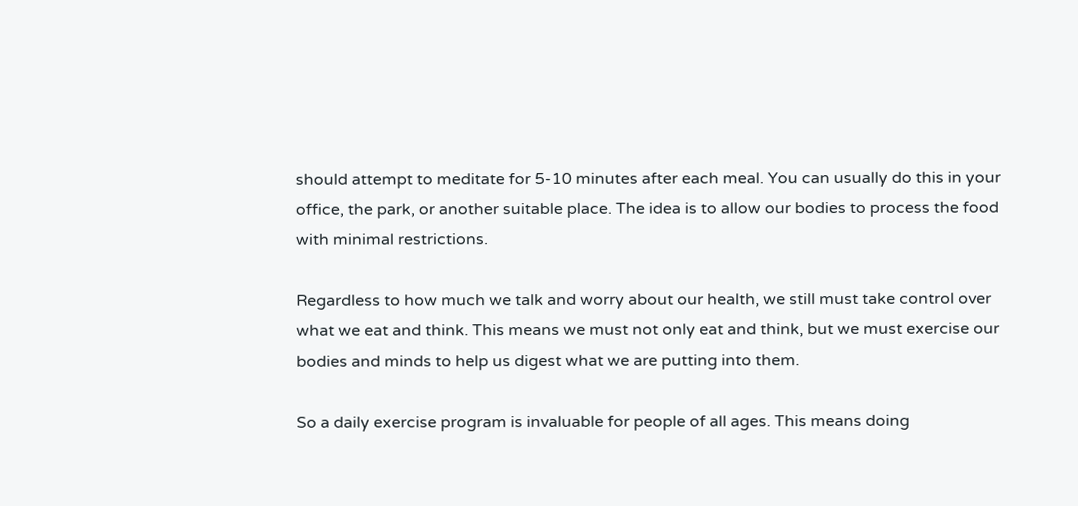should attempt to meditate for 5-10 minutes after each meal. You can usually do this in your office, the park, or another suitable place. The idea is to allow our bodies to process the food with minimal restrictions.

Regardless to how much we talk and worry about our health, we still must take control over what we eat and think. This means we must not only eat and think, but we must exercise our bodies and minds to help us digest what we are putting into them.

So a daily exercise program is invaluable for people of all ages. This means doing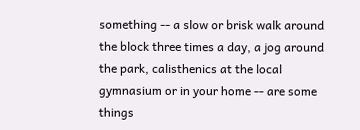something -- a slow or brisk walk around the block three times a day, a jog around the park, calisthenics at the local gymnasium or in your home -- are some things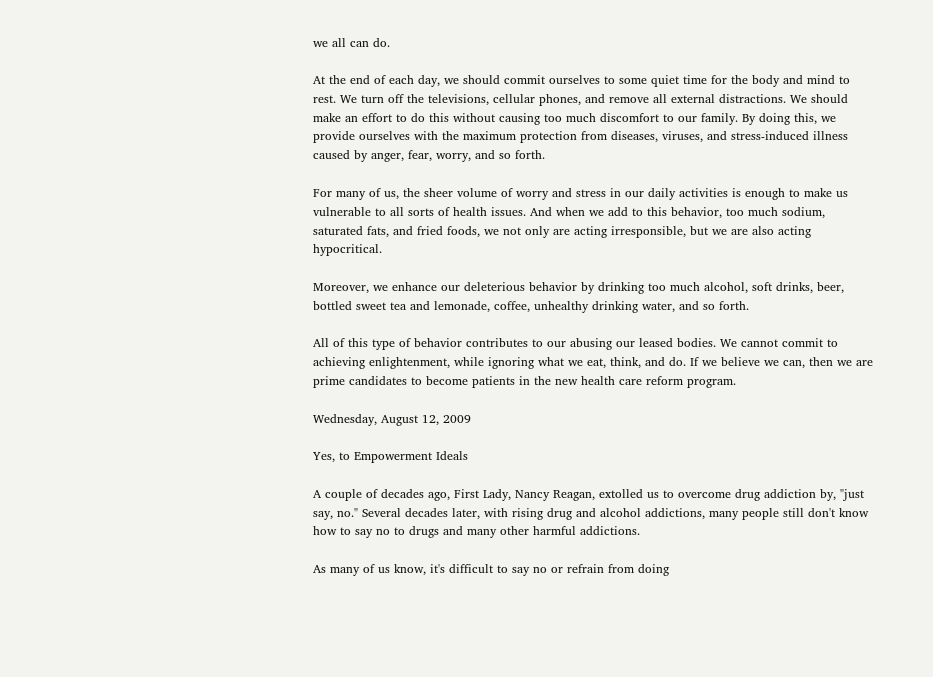we all can do.

At the end of each day, we should commit ourselves to some quiet time for the body and mind to rest. We turn off the televisions, cellular phones, and remove all external distractions. We should make an effort to do this without causing too much discomfort to our family. By doing this, we provide ourselves with the maximum protection from diseases, viruses, and stress-induced illness caused by anger, fear, worry, and so forth.

For many of us, the sheer volume of worry and stress in our daily activities is enough to make us vulnerable to all sorts of health issues. And when we add to this behavior, too much sodium, saturated fats, and fried foods, we not only are acting irresponsible, but we are also acting hypocritical.

Moreover, we enhance our deleterious behavior by drinking too much alcohol, soft drinks, beer, bottled sweet tea and lemonade, coffee, unhealthy drinking water, and so forth.

All of this type of behavior contributes to our abusing our leased bodies. We cannot commit to achieving enlightenment, while ignoring what we eat, think, and do. If we believe we can, then we are prime candidates to become patients in the new health care reform program.

Wednesday, August 12, 2009

Yes, to Empowerment Ideals

A couple of decades ago, First Lady, Nancy Reagan, extolled us to overcome drug addiction by, "just say, no." Several decades later, with rising drug and alcohol addictions, many people still don't know how to say no to drugs and many other harmful addictions.

As many of us know, it's difficult to say no or refrain from doing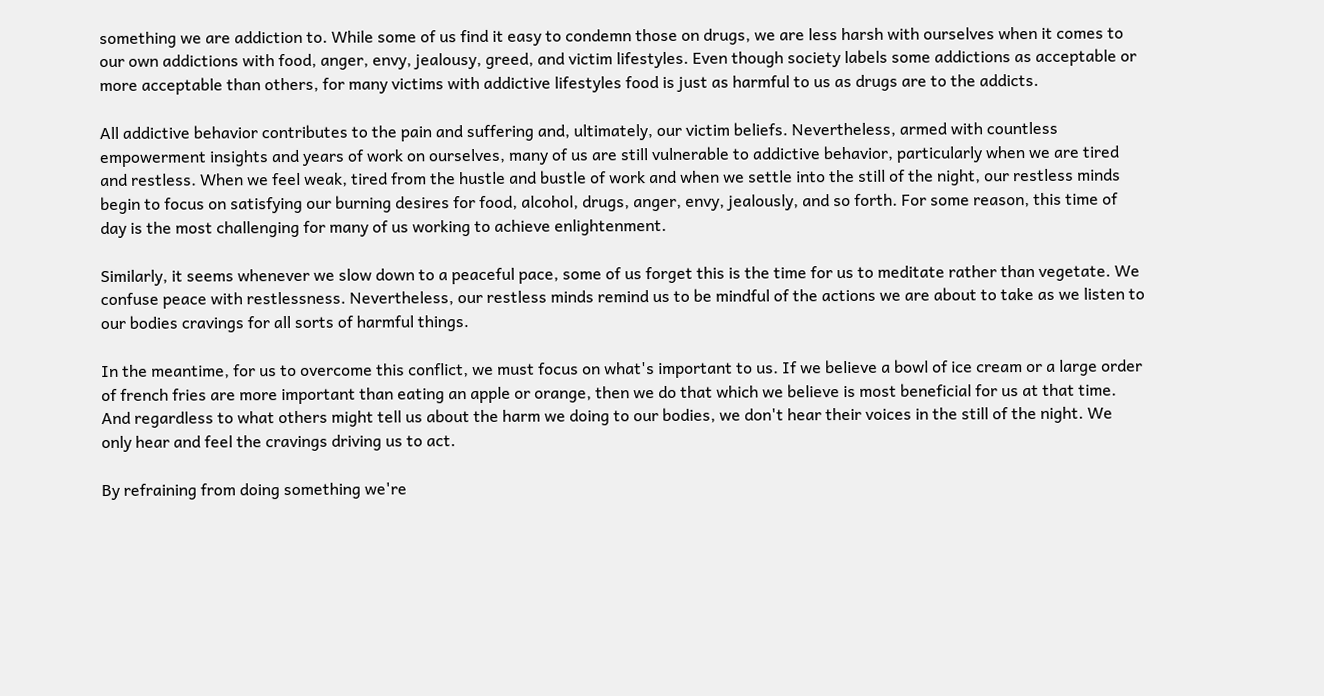something we are addiction to. While some of us find it easy to condemn those on drugs, we are less harsh with ourselves when it comes to our own addictions with food, anger, envy, jealousy, greed, and victim lifestyles. Even though society labels some addictions as acceptable or more acceptable than others, for many victims with addictive lifestyles food is just as harmful to us as drugs are to the addicts.

All addictive behavior contributes to the pain and suffering and, ultimately, our victim beliefs. Nevertheless, armed with countless empowerment insights and years of work on ourselves, many of us are still vulnerable to addictive behavior, particularly when we are tired and restless. When we feel weak, tired from the hustle and bustle of work and when we settle into the still of the night, our restless minds begin to focus on satisfying our burning desires for food, alcohol, drugs, anger, envy, jealously, and so forth. For some reason, this time of day is the most challenging for many of us working to achieve enlightenment.

Similarly, it seems whenever we slow down to a peaceful pace, some of us forget this is the time for us to meditate rather than vegetate. We confuse peace with restlessness. Nevertheless, our restless minds remind us to be mindful of the actions we are about to take as we listen to our bodies cravings for all sorts of harmful things.

In the meantime, for us to overcome this conflict, we must focus on what's important to us. If we believe a bowl of ice cream or a large order of french fries are more important than eating an apple or orange, then we do that which we believe is most beneficial for us at that time. And regardless to what others might tell us about the harm we doing to our bodies, we don't hear their voices in the still of the night. We only hear and feel the cravings driving us to act.

By refraining from doing something we're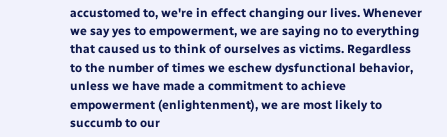accustomed to, we're in effect changing our lives. Whenever we say yes to empowerment, we are saying no to everything that caused us to think of ourselves as victims. Regardless to the number of times we eschew dysfunctional behavior, unless we have made a commitment to achieve empowerment (enlightenment), we are most likely to succumb to our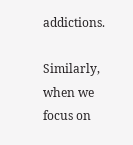addictions.

Similarly, when we focus on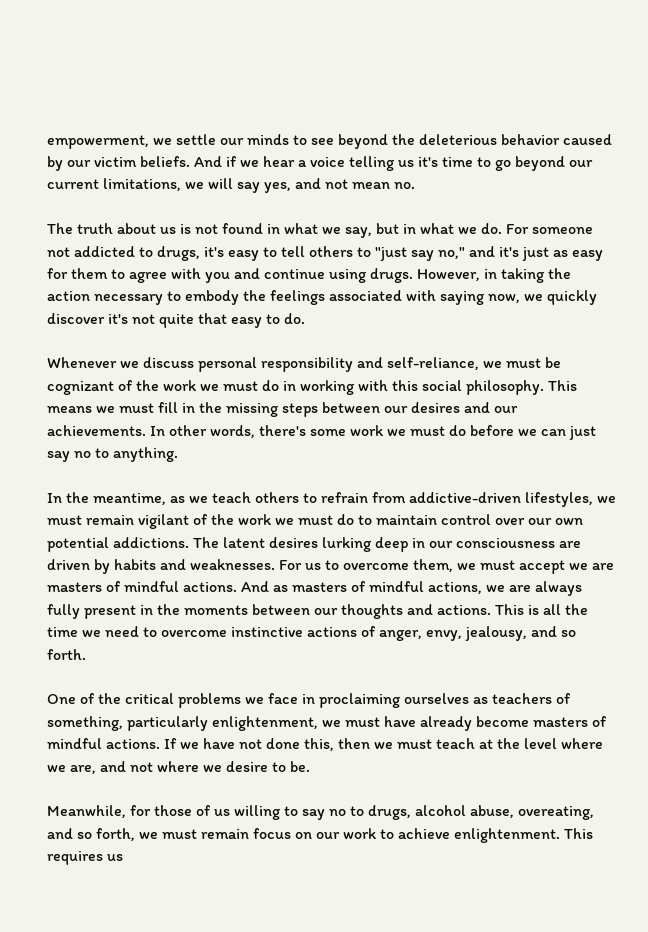empowerment, we settle our minds to see beyond the deleterious behavior caused by our victim beliefs. And if we hear a voice telling us it's time to go beyond our current limitations, we will say yes, and not mean no.

The truth about us is not found in what we say, but in what we do. For someone not addicted to drugs, it's easy to tell others to "just say no," and it's just as easy for them to agree with you and continue using drugs. However, in taking the action necessary to embody the feelings associated with saying now, we quickly discover it's not quite that easy to do.

Whenever we discuss personal responsibility and self-reliance, we must be cognizant of the work we must do in working with this social philosophy. This means we must fill in the missing steps between our desires and our achievements. In other words, there's some work we must do before we can just say no to anything.

In the meantime, as we teach others to refrain from addictive-driven lifestyles, we must remain vigilant of the work we must do to maintain control over our own potential addictions. The latent desires lurking deep in our consciousness are driven by habits and weaknesses. For us to overcome them, we must accept we are masters of mindful actions. And as masters of mindful actions, we are always fully present in the moments between our thoughts and actions. This is all the time we need to overcome instinctive actions of anger, envy, jealousy, and so forth.

One of the critical problems we face in proclaiming ourselves as teachers of something, particularly enlightenment, we must have already become masters of mindful actions. If we have not done this, then we must teach at the level where we are, and not where we desire to be.

Meanwhile, for those of us willing to say no to drugs, alcohol abuse, overeating, and so forth, we must remain focus on our work to achieve enlightenment. This requires us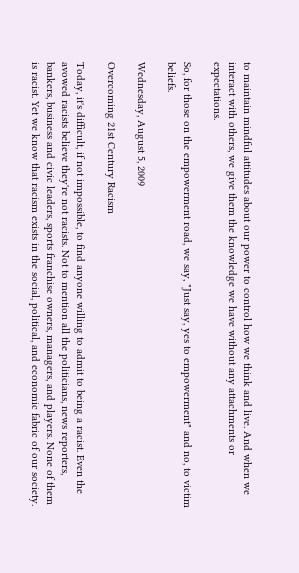to maintain mindful attitudes about our power to control how we think and live. And when we interact with others, we give them the knowledge we have without any attachments or expectations.

So, for those on the empowerment road, we say, "Just say, yes to empowerment" and no, to victim beliefs.

Wednesday, August 5, 2009

Overcoming 21st Century Racism

Today, it's difficult, if not impossible, to find anyone willing to admit to being a racist. Even the avowed racists believe they're not racists. Not to mention all the politicians, news reporters, bankers, business and civic leaders, sports franchise owners, managers, and players. None of them is racist. Yet we know that racism exists in the social, political, and economic fabric of our society.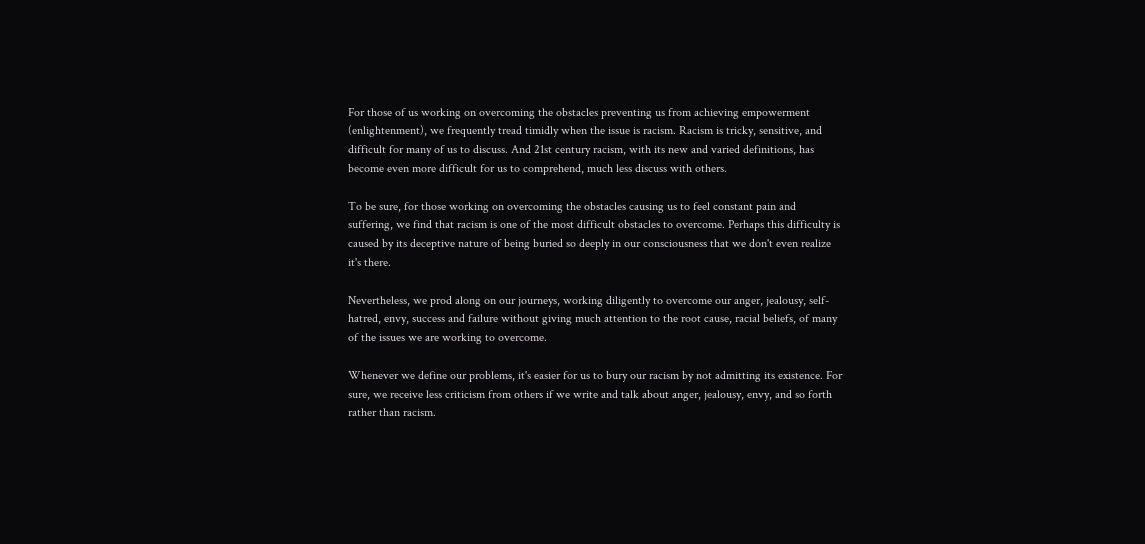For those of us working on overcoming the obstacles preventing us from achieving empowerment (enlightenment), we frequently tread timidly when the issue is racism. Racism is tricky, sensitive, and difficult for many of us to discuss. And 21st century racism, with its new and varied definitions, has become even more difficult for us to comprehend, much less discuss with others.

To be sure, for those working on overcoming the obstacles causing us to feel constant pain and suffering, we find that racism is one of the most difficult obstacles to overcome. Perhaps this difficulty is caused by its deceptive nature of being buried so deeply in our consciousness that we don't even realize it's there.

Nevertheless, we prod along on our journeys, working diligently to overcome our anger, jealousy, self-hatred, envy, success and failure without giving much attention to the root cause, racial beliefs, of many of the issues we are working to overcome.

Whenever we define our problems, it's easier for us to bury our racism by not admitting its existence. For sure, we receive less criticism from others if we write and talk about anger, jealousy, envy, and so forth rather than racism.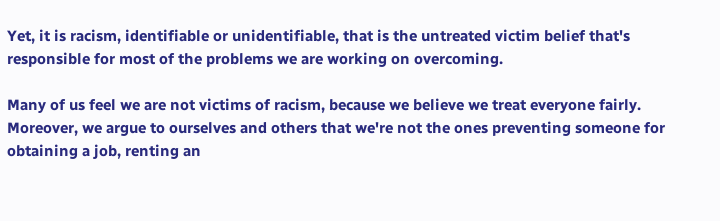Yet, it is racism, identifiable or unidentifiable, that is the untreated victim belief that's responsible for most of the problems we are working on overcoming.

Many of us feel we are not victims of racism, because we believe we treat everyone fairly. Moreover, we argue to ourselves and others that we're not the ones preventing someone for obtaining a job, renting an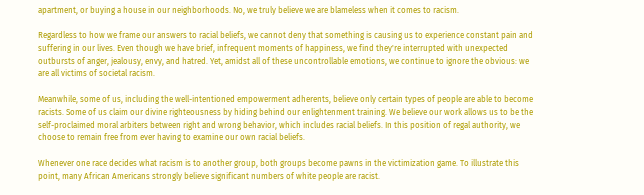apartment, or buying a house in our neighborhoods. No, we truly believe we are blameless when it comes to racism.

Regardless to how we frame our answers to racial beliefs, we cannot deny that something is causing us to experience constant pain and suffering in our lives. Even though we have brief, infrequent moments of happiness, we find they're interrupted with unexpected outbursts of anger, jealousy, envy, and hatred. Yet, amidst all of these uncontrollable emotions, we continue to ignore the obvious: we are all victims of societal racism.

Meanwhile, some of us, including the well-intentioned empowerment adherents, believe only certain types of people are able to become racists. Some of us claim our divine righteousness by hiding behind our enlightenment training. We believe our work allows us to be the self-proclaimed moral arbiters between right and wrong behavior, which includes racial beliefs. In this position of regal authority, we choose to remain free from ever having to examine our own racial beliefs.

Whenever one race decides what racism is to another group, both groups become pawns in the victimization game. To illustrate this point, many African Americans strongly believe significant numbers of white people are racist.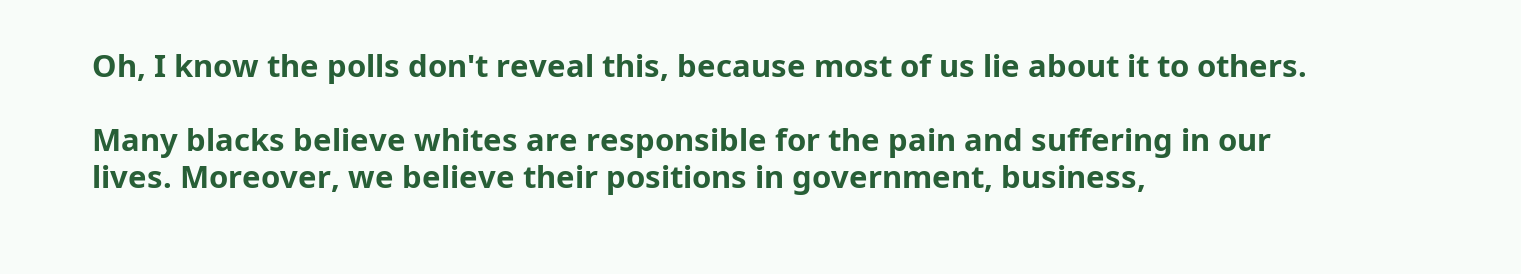Oh, I know the polls don't reveal this, because most of us lie about it to others.

Many blacks believe whites are responsible for the pain and suffering in our lives. Moreover, we believe their positions in government, business,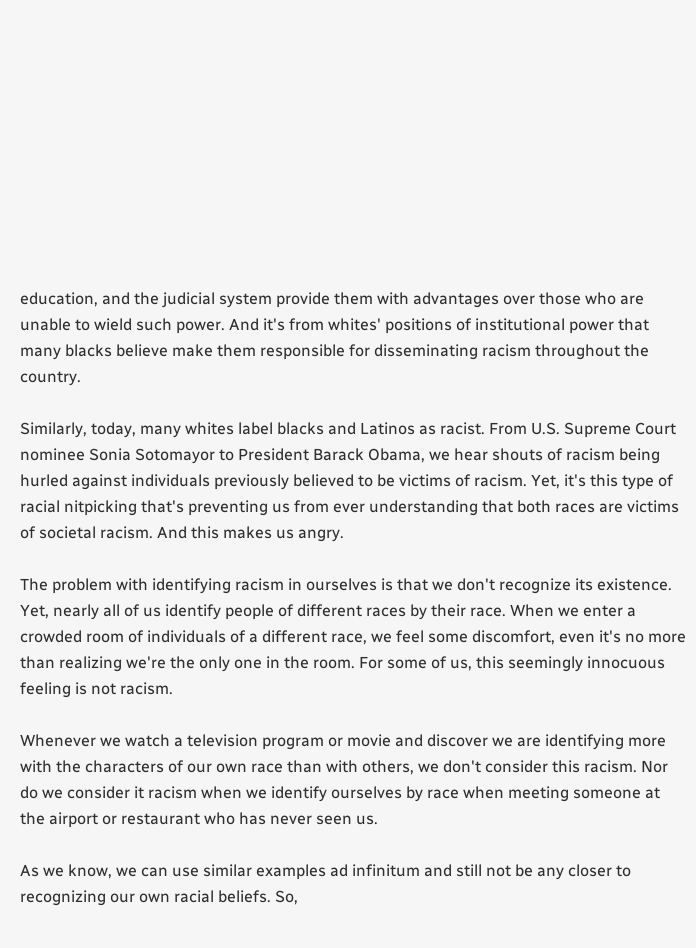education, and the judicial system provide them with advantages over those who are unable to wield such power. And it's from whites' positions of institutional power that many blacks believe make them responsible for disseminating racism throughout the country.

Similarly, today, many whites label blacks and Latinos as racist. From U.S. Supreme Court nominee Sonia Sotomayor to President Barack Obama, we hear shouts of racism being hurled against individuals previously believed to be victims of racism. Yet, it's this type of racial nitpicking that's preventing us from ever understanding that both races are victims of societal racism. And this makes us angry.

The problem with identifying racism in ourselves is that we don't recognize its existence. Yet, nearly all of us identify people of different races by their race. When we enter a crowded room of individuals of a different race, we feel some discomfort, even it's no more than realizing we're the only one in the room. For some of us, this seemingly innocuous feeling is not racism.

Whenever we watch a television program or movie and discover we are identifying more with the characters of our own race than with others, we don't consider this racism. Nor do we consider it racism when we identify ourselves by race when meeting someone at the airport or restaurant who has never seen us.

As we know, we can use similar examples ad infinitum and still not be any closer to recognizing our own racial beliefs. So,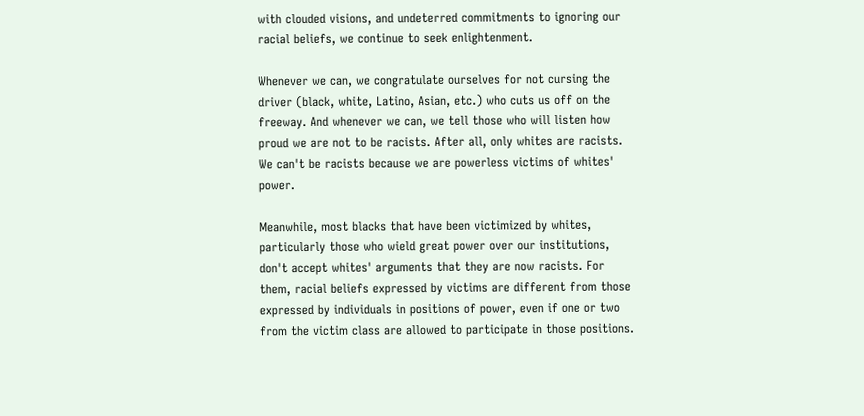with clouded visions, and undeterred commitments to ignoring our racial beliefs, we continue to seek enlightenment.

Whenever we can, we congratulate ourselves for not cursing the driver (black, white, Latino, Asian, etc.) who cuts us off on the freeway. And whenever we can, we tell those who will listen how proud we are not to be racists. After all, only whites are racists. We can't be racists because we are powerless victims of whites' power.

Meanwhile, most blacks that have been victimized by whites, particularly those who wield great power over our institutions, don't accept whites' arguments that they are now racists. For them, racial beliefs expressed by victims are different from those expressed by individuals in positions of power, even if one or two from the victim class are allowed to participate in those positions.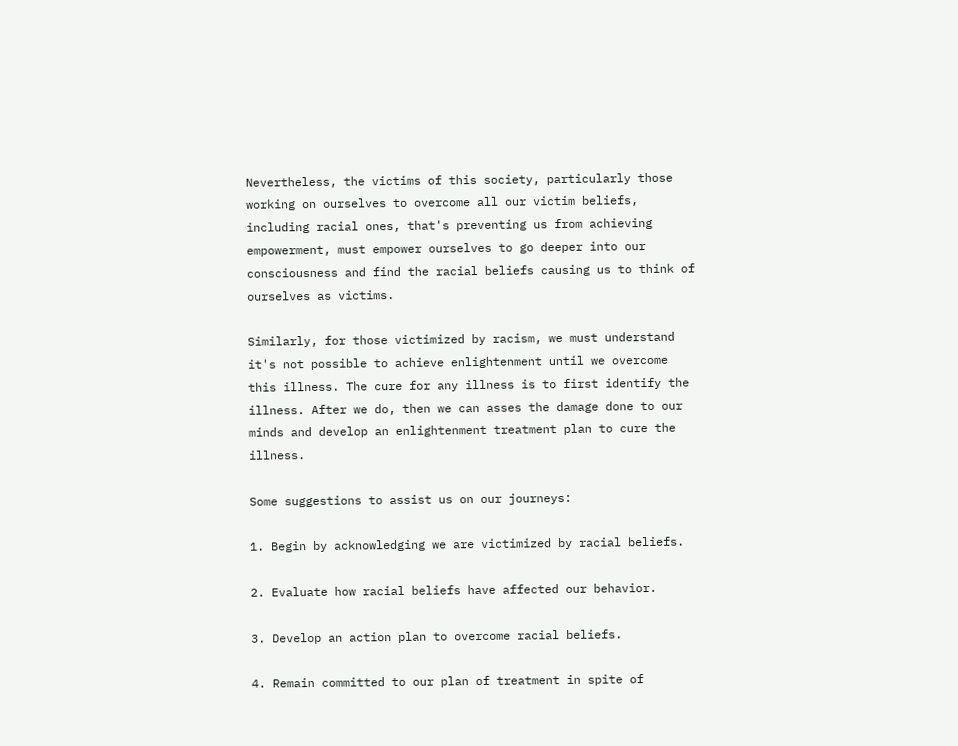Nevertheless, the victims of this society, particularly those working on ourselves to overcome all our victim beliefs, including racial ones, that's preventing us from achieving empowerment, must empower ourselves to go deeper into our consciousness and find the racial beliefs causing us to think of ourselves as victims.

Similarly, for those victimized by racism, we must understand it's not possible to achieve enlightenment until we overcome this illness. The cure for any illness is to first identify the illness. After we do, then we can asses the damage done to our minds and develop an enlightenment treatment plan to cure the illness.

Some suggestions to assist us on our journeys:

1. Begin by acknowledging we are victimized by racial beliefs.

2. Evaluate how racial beliefs have affected our behavior.

3. Develop an action plan to overcome racial beliefs.

4. Remain committed to our plan of treatment in spite of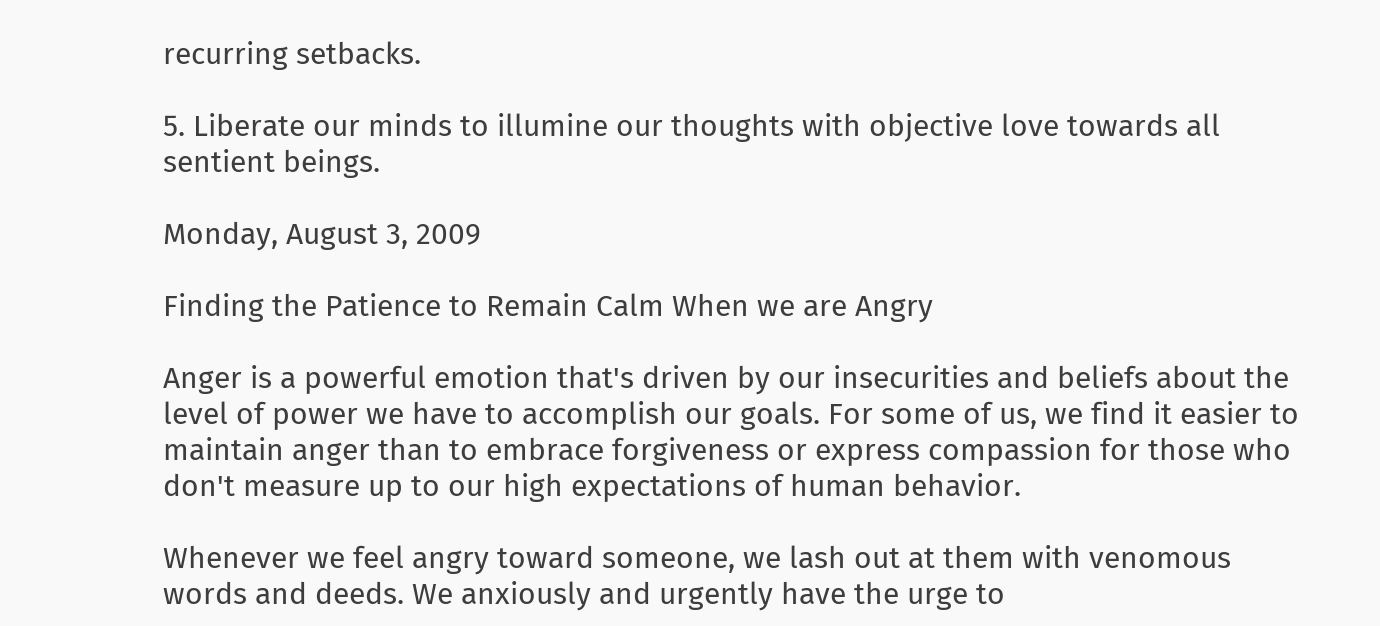recurring setbacks.

5. Liberate our minds to illumine our thoughts with objective love towards all sentient beings.

Monday, August 3, 2009

Finding the Patience to Remain Calm When we are Angry

Anger is a powerful emotion that's driven by our insecurities and beliefs about the level of power we have to accomplish our goals. For some of us, we find it easier to maintain anger than to embrace forgiveness or express compassion for those who don't measure up to our high expectations of human behavior.

Whenever we feel angry toward someone, we lash out at them with venomous words and deeds. We anxiously and urgently have the urge to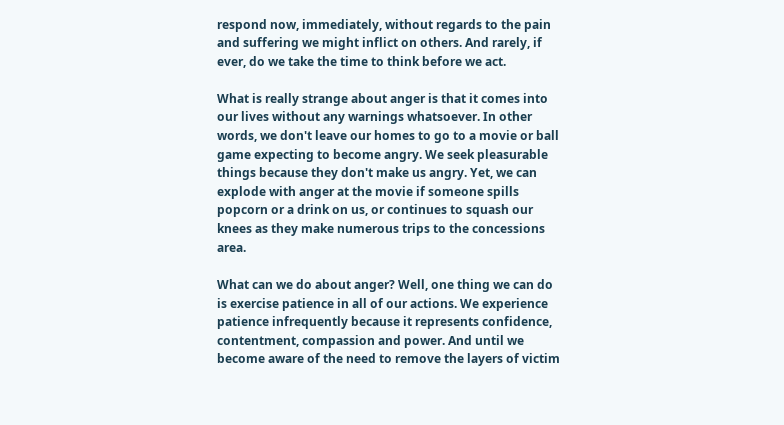respond now, immediately, without regards to the pain and suffering we might inflict on others. And rarely, if ever, do we take the time to think before we act.

What is really strange about anger is that it comes into our lives without any warnings whatsoever. In other words, we don't leave our homes to go to a movie or ball game expecting to become angry. We seek pleasurable things because they don't make us angry. Yet, we can explode with anger at the movie if someone spills popcorn or a drink on us, or continues to squash our knees as they make numerous trips to the concessions area.

What can we do about anger? Well, one thing we can do is exercise patience in all of our actions. We experience patience infrequently because it represents confidence, contentment, compassion and power. And until we become aware of the need to remove the layers of victim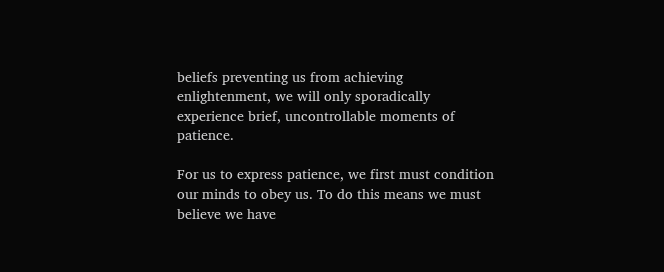beliefs preventing us from achieving enlightenment, we will only sporadically experience brief, uncontrollable moments of patience.

For us to express patience, we first must condition our minds to obey us. To do this means we must believe we have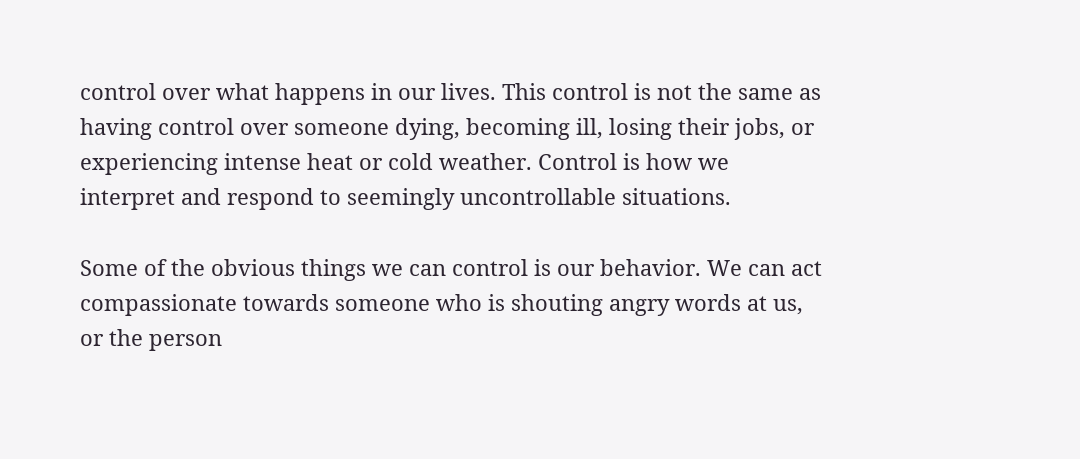control over what happens in our lives. This control is not the same as having control over someone dying, becoming ill, losing their jobs, or experiencing intense heat or cold weather. Control is how we interpret and respond to seemingly uncontrollable situations.

Some of the obvious things we can control is our behavior. We can act compassionate towards someone who is shouting angry words at us, or the person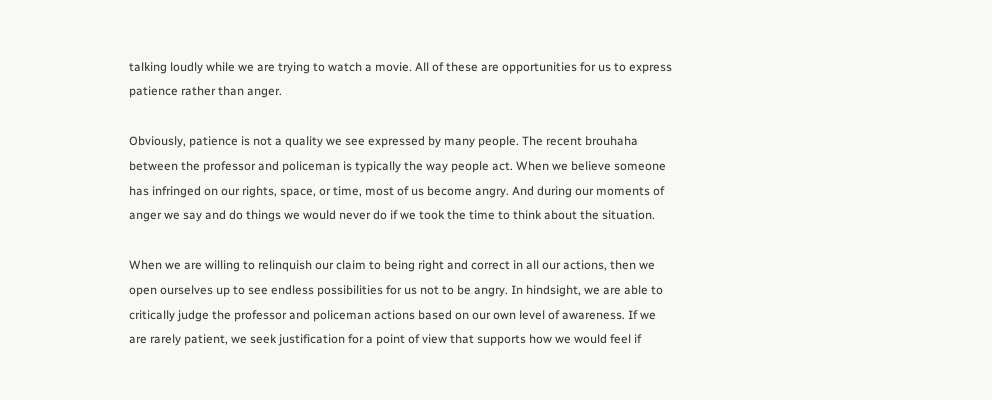talking loudly while we are trying to watch a movie. All of these are opportunities for us to express patience rather than anger.

Obviously, patience is not a quality we see expressed by many people. The recent brouhaha between the professor and policeman is typically the way people act. When we believe someone has infringed on our rights, space, or time, most of us become angry. And during our moments of anger we say and do things we would never do if we took the time to think about the situation.

When we are willing to relinquish our claim to being right and correct in all our actions, then we open ourselves up to see endless possibilities for us not to be angry. In hindsight, we are able to critically judge the professor and policeman actions based on our own level of awareness. If we are rarely patient, we seek justification for a point of view that supports how we would feel if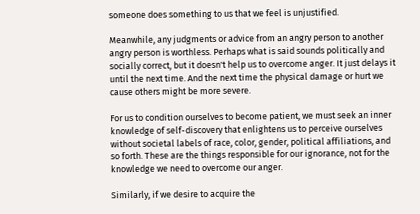someone does something to us that we feel is unjustified.

Meanwhile, any judgments or advice from an angry person to another angry person is worthless. Perhaps what is said sounds politically and socially correct, but it doesn't help us to overcome anger. It just delays it until the next time. And the next time the physical damage or hurt we cause others might be more severe.

For us to condition ourselves to become patient, we must seek an inner knowledge of self-discovery that enlightens us to perceive ourselves without societal labels of race, color, gender, political affiliations, and so forth. These are the things responsible for our ignorance, not for the knowledge we need to overcome our anger.

Similarly, if we desire to acquire the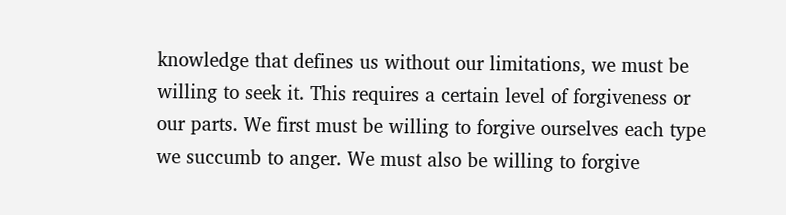knowledge that defines us without our limitations, we must be willing to seek it. This requires a certain level of forgiveness or our parts. We first must be willing to forgive ourselves each type we succumb to anger. We must also be willing to forgive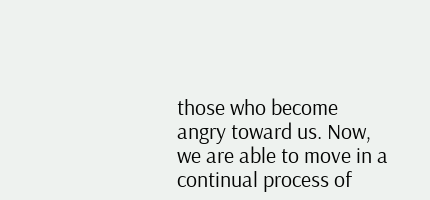those who become angry toward us. Now, we are able to move in a continual process of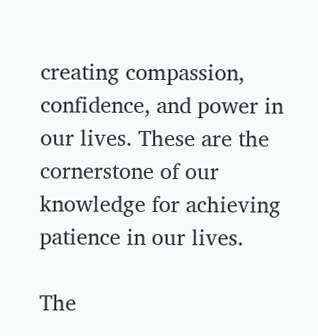creating compassion, confidence, and power in our lives. These are the cornerstone of our knowledge for achieving patience in our lives.

The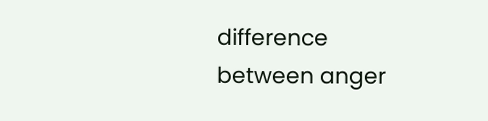difference between anger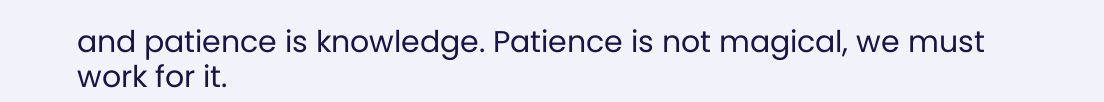and patience is knowledge. Patience is not magical, we must work for it.